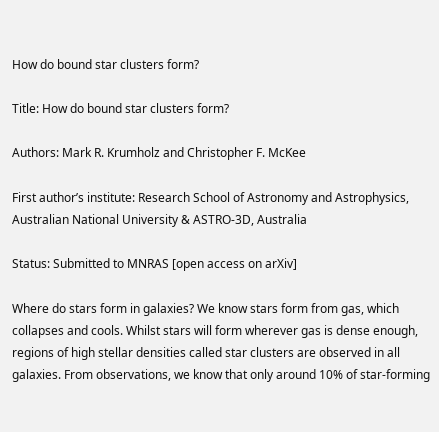How do bound star clusters form?

Title: How do bound star clusters form?

Authors: Mark R. Krumholz and Christopher F. McKee

First author’s institute: Research School of Astronomy and Astrophysics, Australian National University & ASTRO-3D, Australia

Status: Submitted to MNRAS [open access on arXiv]

Where do stars form in galaxies? We know stars form from gas, which collapses and cools. Whilst stars will form wherever gas is dense enough, regions of high stellar densities called star clusters are observed in all galaxies. From observations, we know that only around 10% of star-forming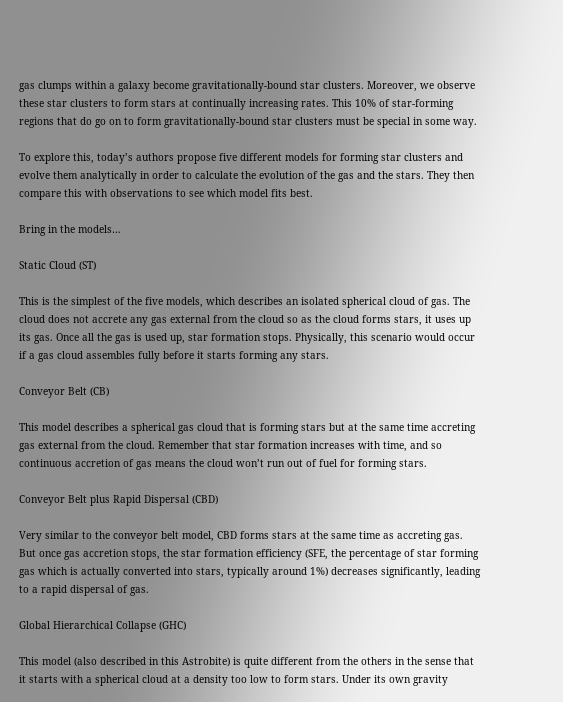gas clumps within a galaxy become gravitationally-bound star clusters. Moreover, we observe these star clusters to form stars at continually increasing rates. This 10% of star-forming regions that do go on to form gravitationally-bound star clusters must be special in some way.

To explore this, today’s authors propose five different models for forming star clusters and evolve them analytically in order to calculate the evolution of the gas and the stars. They then compare this with observations to see which model fits best.

Bring in the models…

Static Cloud (ST)

This is the simplest of the five models, which describes an isolated spherical cloud of gas. The cloud does not accrete any gas external from the cloud so as the cloud forms stars, it uses up its gas. Once all the gas is used up, star formation stops. Physically, this scenario would occur if a gas cloud assembles fully before it starts forming any stars.

Conveyor Belt (CB)

This model describes a spherical gas cloud that is forming stars but at the same time accreting gas external from the cloud. Remember that star formation increases with time, and so continuous accretion of gas means the cloud won’t run out of fuel for forming stars.

Conveyor Belt plus Rapid Dispersal (CBD)

Very similar to the conveyor belt model, CBD forms stars at the same time as accreting gas. But once gas accretion stops, the star formation efficiency (SFE, the percentage of star forming gas which is actually converted into stars, typically around 1%) decreases significantly, leading to a rapid dispersal of gas.

Global Hierarchical Collapse (GHC)

This model (also described in this Astrobite) is quite different from the others in the sense that it starts with a spherical cloud at a density too low to form stars. Under its own gravity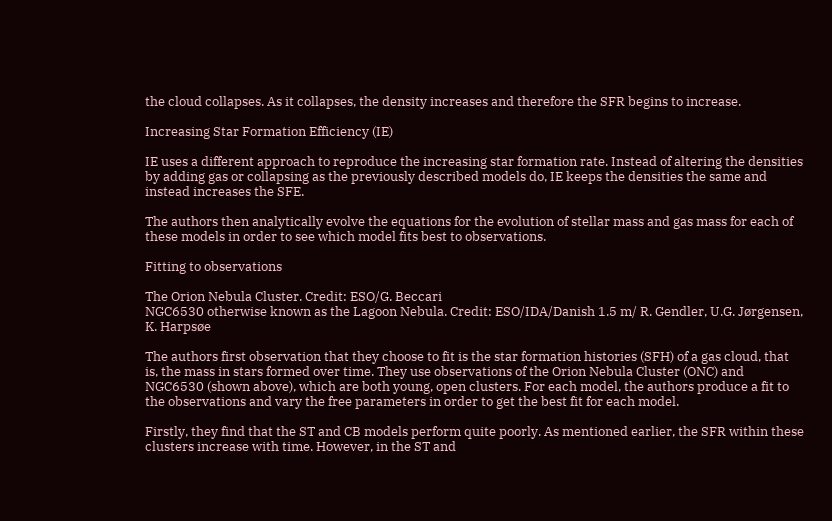the cloud collapses. As it collapses, the density increases and therefore the SFR begins to increase.

Increasing Star Formation Efficiency (IE)

IE uses a different approach to reproduce the increasing star formation rate. Instead of altering the densities by adding gas or collapsing as the previously described models do, IE keeps the densities the same and instead increases the SFE.

The authors then analytically evolve the equations for the evolution of stellar mass and gas mass for each of these models in order to see which model fits best to observations.

Fitting to observations

The Orion Nebula Cluster. Credit: ESO/G. Beccari
NGC6530 otherwise known as the Lagoon Nebula. Credit: ESO/IDA/Danish 1.5 m/ R. Gendler, U.G. Jørgensen, K. Harpsøe

The authors first observation that they choose to fit is the star formation histories (SFH) of a gas cloud, that is, the mass in stars formed over time. They use observations of the Orion Nebula Cluster (ONC) and NGC6530 (shown above), which are both young, open clusters. For each model, the authors produce a fit to the observations and vary the free parameters in order to get the best fit for each model.

Firstly, they find that the ST and CB models perform quite poorly. As mentioned earlier, the SFR within these clusters increase with time. However, in the ST and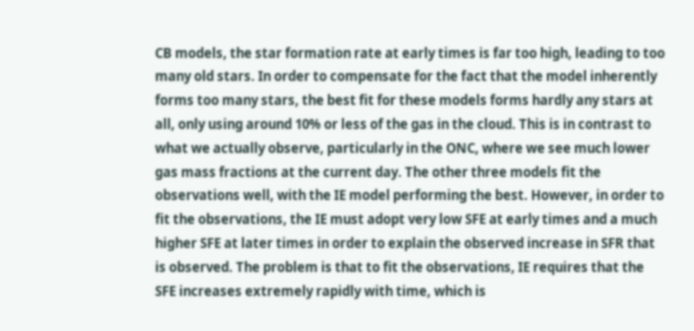CB models, the star formation rate at early times is far too high, leading to too many old stars. In order to compensate for the fact that the model inherently forms too many stars, the best fit for these models forms hardly any stars at all, only using around 10% or less of the gas in the cloud. This is in contrast to what we actually observe, particularly in the ONC, where we see much lower gas mass fractions at the current day. The other three models fit the observations well, with the IE model performing the best. However, in order to fit the observations, the IE must adopt very low SFE at early times and a much higher SFE at later times in order to explain the observed increase in SFR that is observed. The problem is that to fit the observations, IE requires that the SFE increases extremely rapidly with time, which is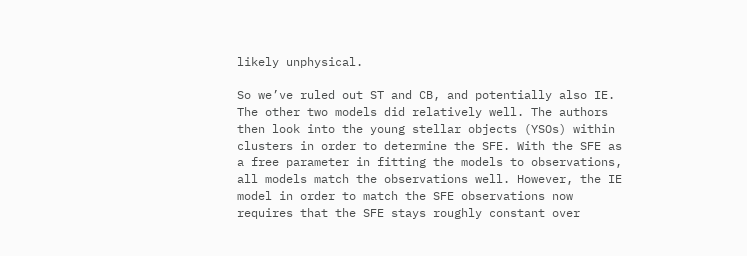likely unphysical.

So we’ve ruled out ST and CB, and potentially also IE. The other two models did relatively well. The authors then look into the young stellar objects (YSOs) within clusters in order to determine the SFE. With the SFE as a free parameter in fitting the models to observations, all models match the observations well. However, the IE model in order to match the SFE observations now requires that the SFE stays roughly constant over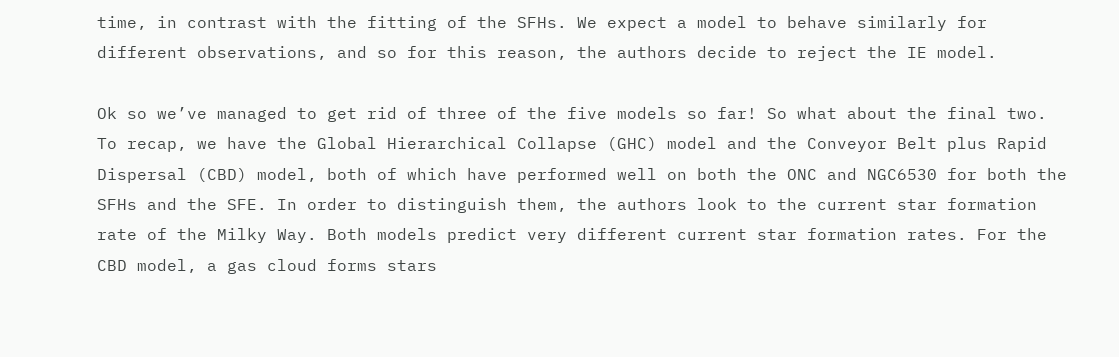time, in contrast with the fitting of the SFHs. We expect a model to behave similarly for different observations, and so for this reason, the authors decide to reject the IE model.

Ok so we’ve managed to get rid of three of the five models so far! So what about the final two. To recap, we have the Global Hierarchical Collapse (GHC) model and the Conveyor Belt plus Rapid Dispersal (CBD) model, both of which have performed well on both the ONC and NGC6530 for both the SFHs and the SFE. In order to distinguish them, the authors look to the current star formation rate of the Milky Way. Both models predict very different current star formation rates. For the CBD model, a gas cloud forms stars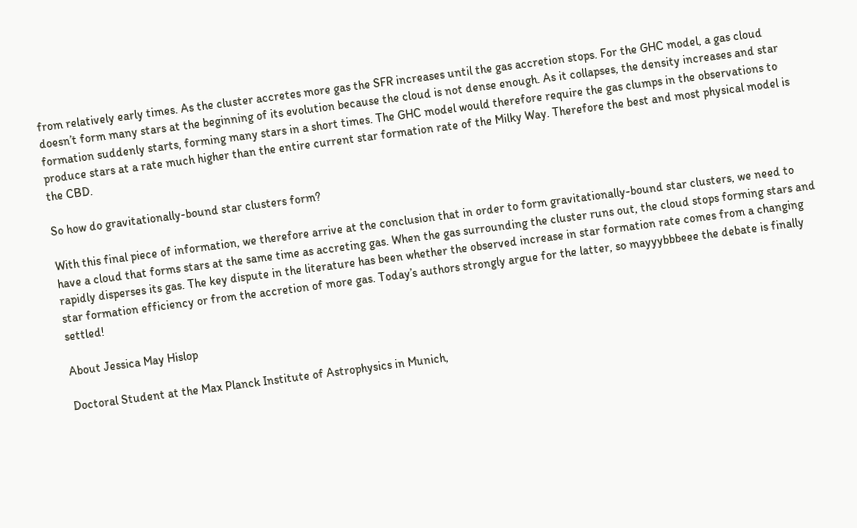from relatively early times. As the cluster accretes more gas the SFR increases until the gas accretion stops. For the GHC model, a gas cloud doesn’t form many stars at the beginning of its evolution because the cloud is not dense enough. As it collapses, the density increases and star formation suddenly starts, forming many stars in a short times. The GHC model would therefore require the gas clumps in the observations to produce stars at a rate much higher than the entire current star formation rate of the Milky Way. Therefore the best and most physical model is the CBD.

So how do gravitationally-bound star clusters form?

With this final piece of information, we therefore arrive at the conclusion that in order to form gravitationally-bound star clusters, we need to have a cloud that forms stars at the same time as accreting gas. When the gas surrounding the cluster runs out, the cloud stops forming stars and rapidly disperses its gas. The key dispute in the literature has been whether the observed increase in star formation rate comes from a changing star formation efficiency or from the accretion of more gas. Today’s authors strongly argue for the latter, so mayyybbbeee the debate is finally settled!

About Jessica May Hislop

Doctoral Student at the Max Planck Institute of Astrophysics in Munich,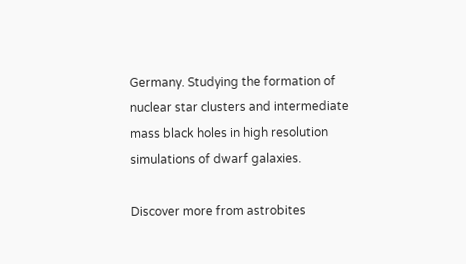Germany. Studying the formation of nuclear star clusters and intermediate mass black holes in high resolution simulations of dwarf galaxies.

Discover more from astrobites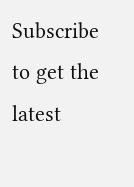Subscribe to get the latest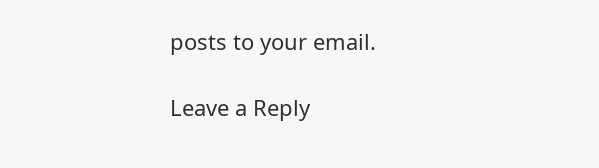posts to your email.

Leave a Reply